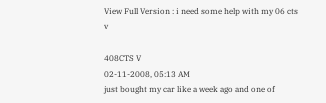View Full Version : i need some help with my 06 cts v

408CTS V
02-11-2008, 05:13 AM
just bought my car like a week ago and one of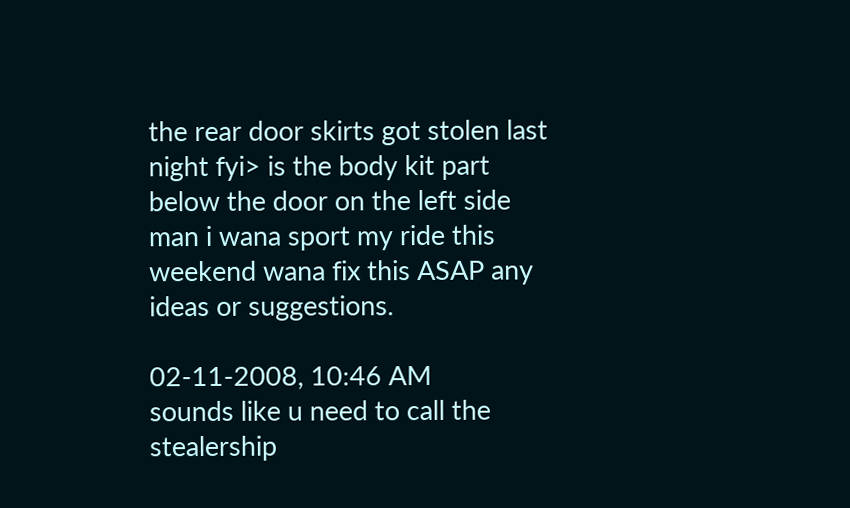the rear door skirts got stolen last night fyi> is the body kit part below the door on the left side man i wana sport my ride this weekend wana fix this ASAP any ideas or suggestions.

02-11-2008, 10:46 AM
sounds like u need to call the stealership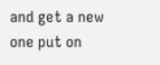and get a new one put on